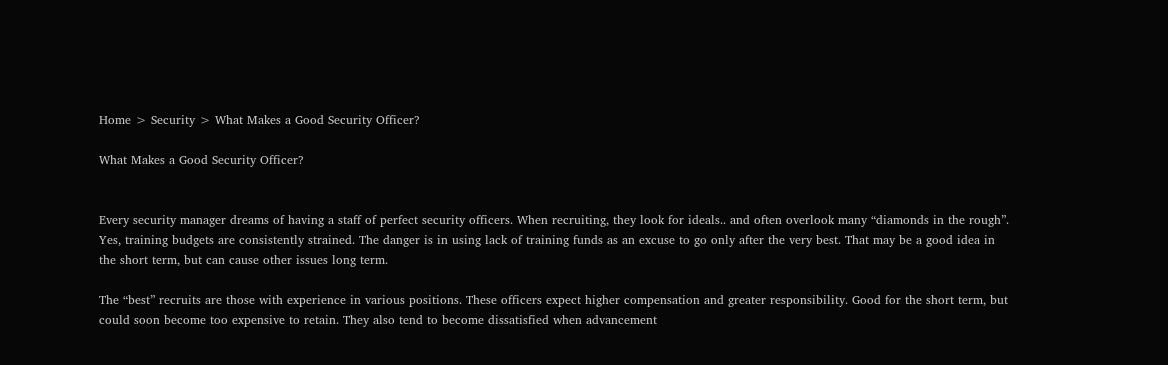Home > Security > What Makes a Good Security Officer?

What Makes a Good Security Officer?


Every security manager dreams of having a staff of perfect security officers. When recruiting, they look for ideals.. and often overlook many “diamonds in the rough”.  Yes, training budgets are consistently strained. The danger is in using lack of training funds as an excuse to go only after the very best. That may be a good idea in the short term, but can cause other issues long term.

The “best” recruits are those with experience in various positions. These officers expect higher compensation and greater responsibility. Good for the short term, but could soon become too expensive to retain. They also tend to become dissatisfied when advancement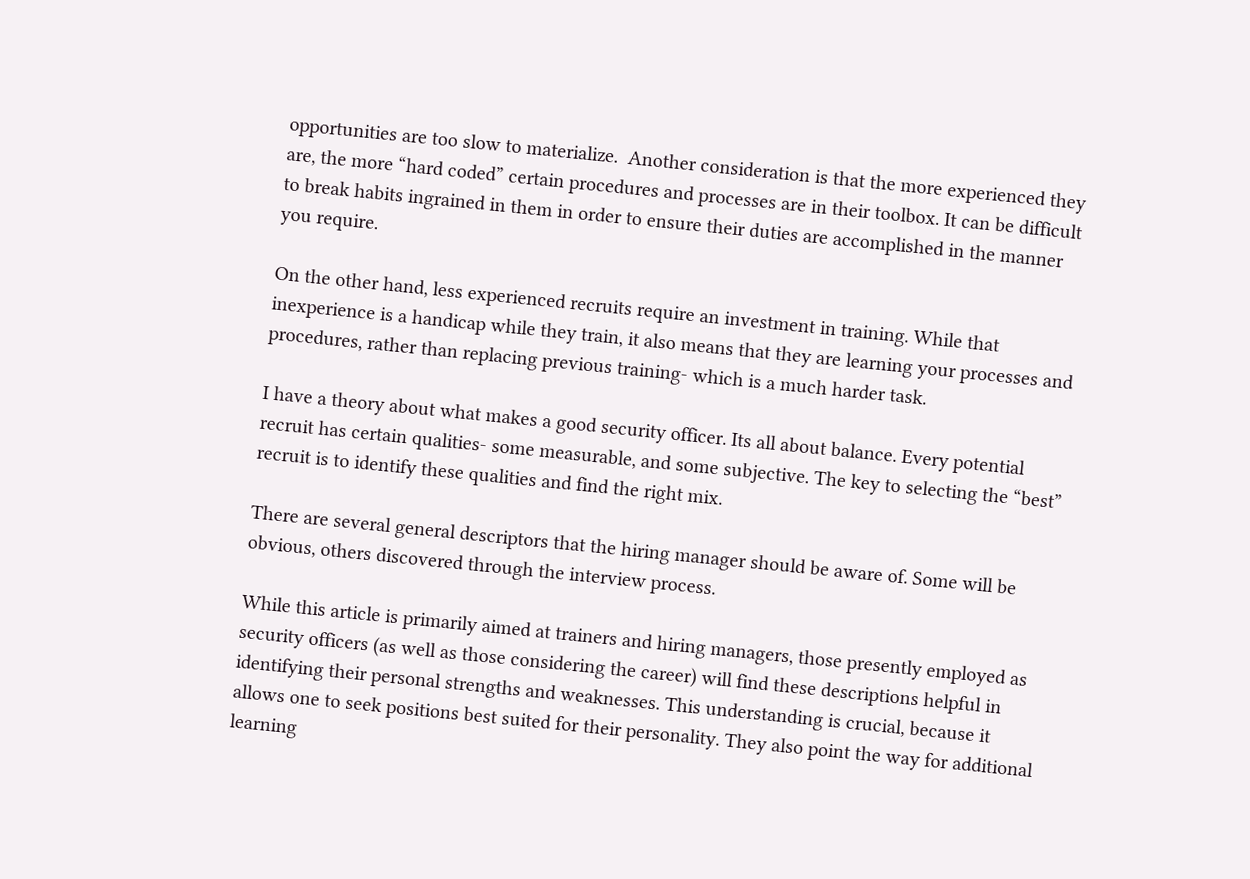opportunities are too slow to materialize.  Another consideration is that the more experienced they are, the more “hard coded” certain procedures and processes are in their toolbox. It can be difficult to break habits ingrained in them in order to ensure their duties are accomplished in the manner you require.

On the other hand, less experienced recruits require an investment in training. While that inexperience is a handicap while they train, it also means that they are learning your processes and procedures, rather than replacing previous training- which is a much harder task.

I have a theory about what makes a good security officer. Its all about balance. Every potential recruit has certain qualities- some measurable, and some subjective. The key to selecting the “best” recruit is to identify these qualities and find the right mix.

There are several general descriptors that the hiring manager should be aware of. Some will be obvious, others discovered through the interview process.

While this article is primarily aimed at trainers and hiring managers, those presently employed as security officers (as well as those considering the career) will find these descriptions helpful in identifying their personal strengths and weaknesses. This understanding is crucial, because it allows one to seek positions best suited for their personality. They also point the way for additional learning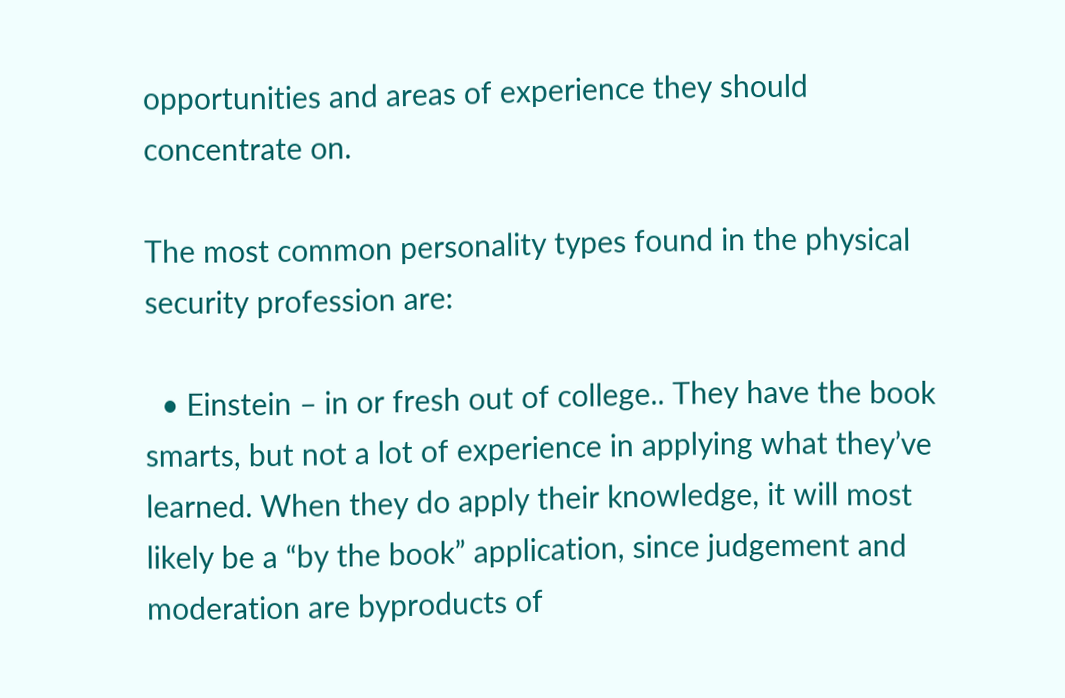opportunities and areas of experience they should concentrate on.

The most common personality types found in the physical security profession are:

  • Einstein – in or fresh out of college.. They have the book smarts, but not a lot of experience in applying what they’ve learned. When they do apply their knowledge, it will most likely be a “by the book” application, since judgement and moderation are byproducts of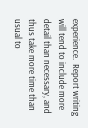experience.  Report writing will tend to include more detail than necessary, and thus take more time than usual to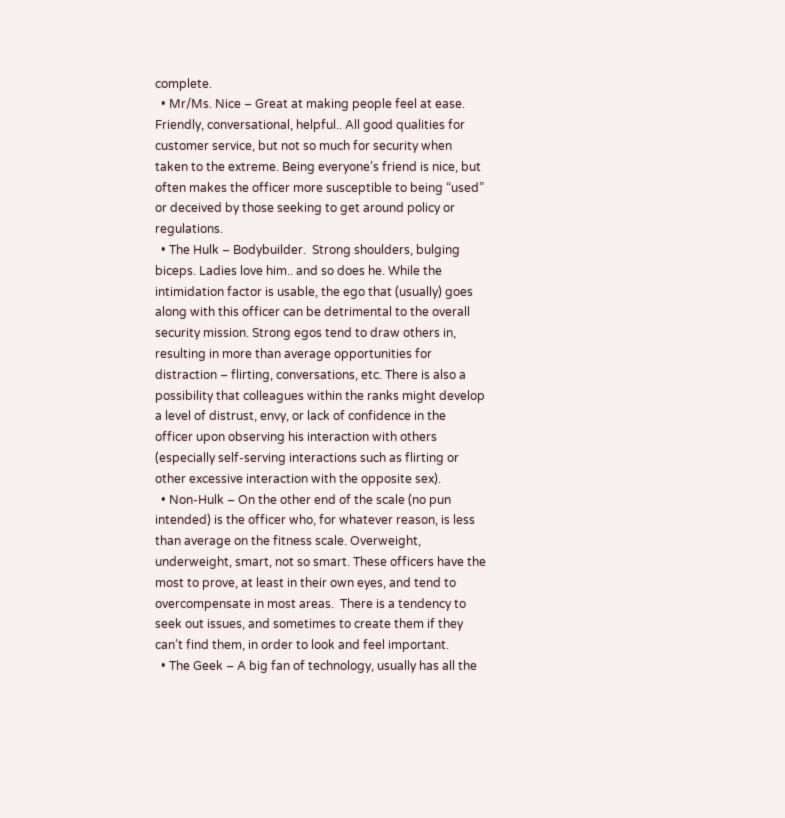complete.
  • Mr/Ms. Nice – Great at making people feel at ease. Friendly, conversational, helpful.. All good qualities for customer service, but not so much for security when taken to the extreme. Being everyone’s friend is nice, but often makes the officer more susceptible to being “used” or deceived by those seeking to get around policy or regulations.
  • The Hulk – Bodybuilder.  Strong shoulders, bulging biceps. Ladies love him.. and so does he. While the intimidation factor is usable, the ego that (usually) goes along with this officer can be detrimental to the overall security mission. Strong egos tend to draw others in, resulting in more than average opportunities for distraction – flirting, conversations, etc. There is also a possibility that colleagues within the ranks might develop a level of distrust, envy, or lack of confidence in the officer upon observing his interaction with others (especially self-serving interactions such as flirting or other excessive interaction with the opposite sex).
  • Non-Hulk – On the other end of the scale (no pun intended) is the officer who, for whatever reason, is less than average on the fitness scale. Overweight, underweight, smart, not so smart. These officers have the most to prove, at least in their own eyes, and tend to overcompensate in most areas.  There is a tendency to seek out issues, and sometimes to create them if they can’t find them, in order to look and feel important.
  • The Geek – A big fan of technology, usually has all the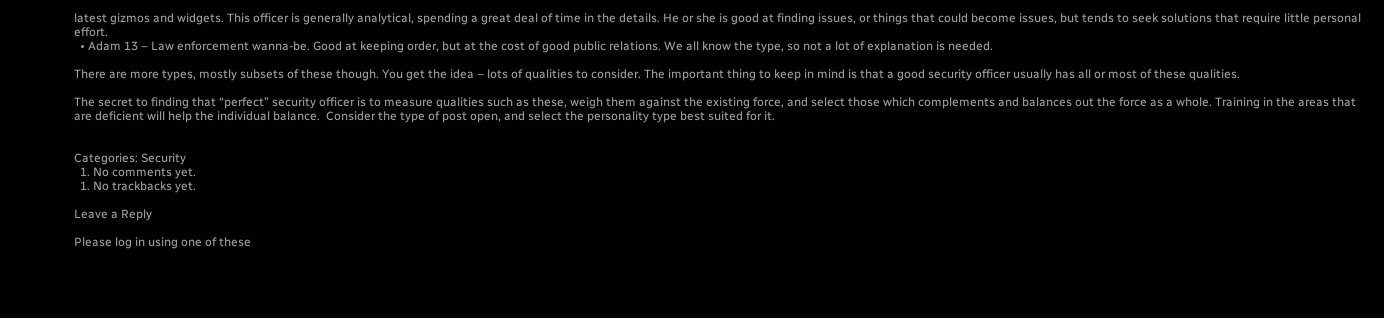latest gizmos and widgets. This officer is generally analytical, spending a great deal of time in the details. He or she is good at finding issues, or things that could become issues, but tends to seek solutions that require little personal effort.
  • Adam 13 – Law enforcement wanna-be. Good at keeping order, but at the cost of good public relations. We all know the type, so not a lot of explanation is needed.

There are more types, mostly subsets of these though. You get the idea – lots of qualities to consider. The important thing to keep in mind is that a good security officer usually has all or most of these qualities.

The secret to finding that “perfect” security officer is to measure qualities such as these, weigh them against the existing force, and select those which complements and balances out the force as a whole. Training in the areas that are deficient will help the individual balance.  Consider the type of post open, and select the personality type best suited for it.


Categories: Security
  1. No comments yet.
  1. No trackbacks yet.

Leave a Reply

Please log in using one of these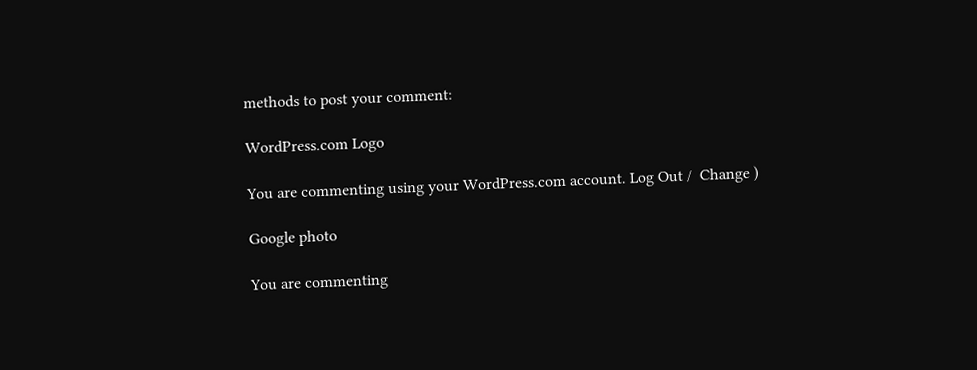methods to post your comment:

WordPress.com Logo

You are commenting using your WordPress.com account. Log Out /  Change )

Google photo

You are commenting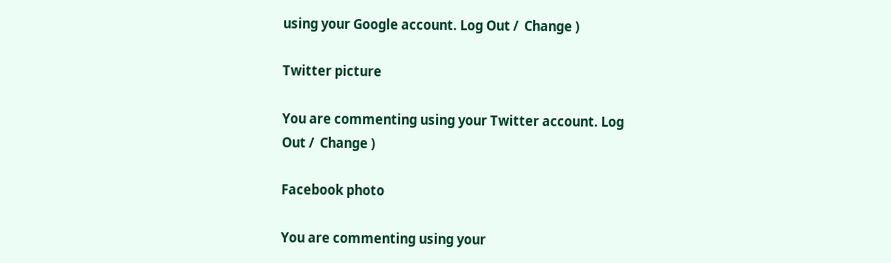using your Google account. Log Out /  Change )

Twitter picture

You are commenting using your Twitter account. Log Out /  Change )

Facebook photo

You are commenting using your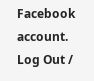Facebook account. Log Out /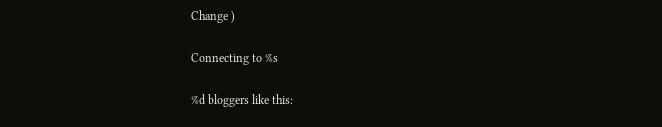Change )

Connecting to %s

%d bloggers like this: